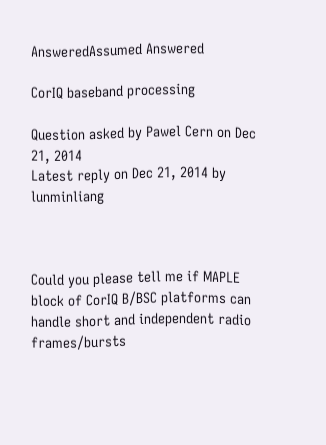AnsweredAssumed Answered

CorIQ baseband processing

Question asked by Pawel Cern on Dec 21, 2014
Latest reply on Dec 21, 2014 by lunminliang



Could you please tell me if MAPLE block of CorIQ B/BSC platforms can handle short and independent radio frames/bursts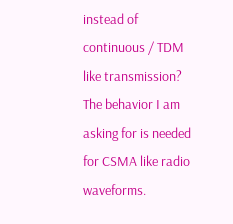instead of continuous / TDM like transmission? The behavior I am asking for is needed for CSMA like radio waveforms.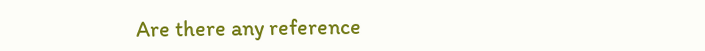Are there any reference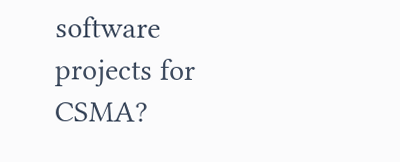software projects for CSMA?